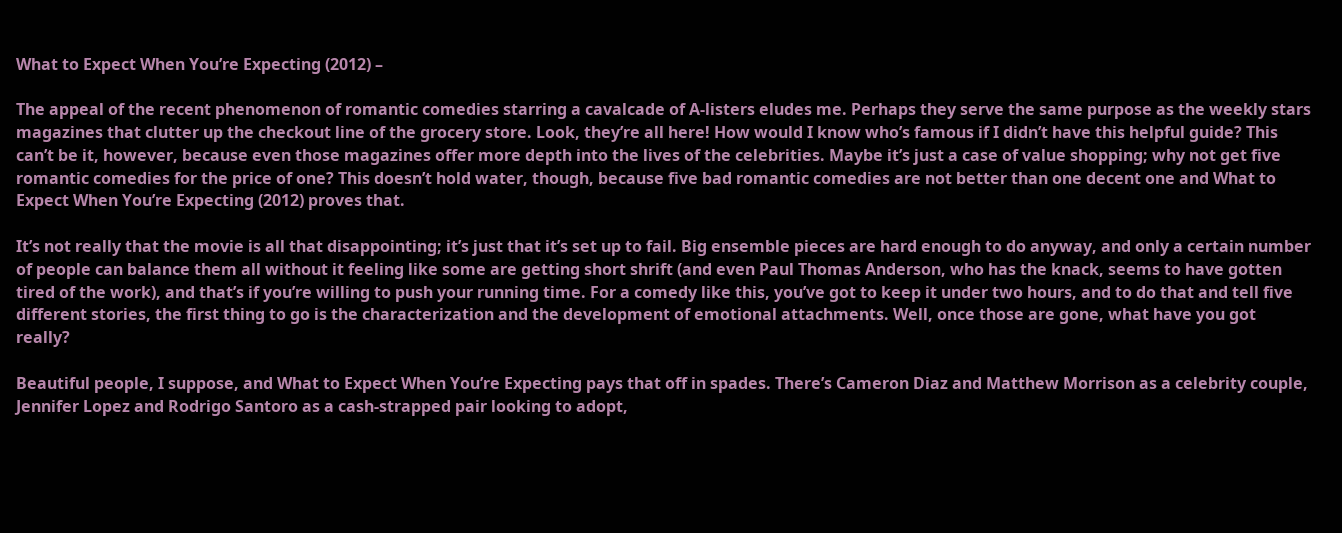What to Expect When You’re Expecting (2012) –

The appeal of the recent phenomenon of romantic comedies starring a cavalcade of A-listers eludes me. Perhaps they serve the same purpose as the weekly stars magazines that clutter up the checkout line of the grocery store. Look, they’re all here! How would I know who’s famous if I didn’t have this helpful guide? This can’t be it, however, because even those magazines offer more depth into the lives of the celebrities. Maybe it’s just a case of value shopping; why not get five romantic comedies for the price of one? This doesn’t hold water, though, because five bad romantic comedies are not better than one decent one and What to Expect When You’re Expecting (2012) proves that.

It’s not really that the movie is all that disappointing; it’s just that it’s set up to fail. Big ensemble pieces are hard enough to do anyway, and only a certain number of people can balance them all without it feeling like some are getting short shrift (and even Paul Thomas Anderson, who has the knack, seems to have gotten tired of the work), and that’s if you’re willing to push your running time. For a comedy like this, you’ve got to keep it under two hours, and to do that and tell five different stories, the first thing to go is the characterization and the development of emotional attachments. Well, once those are gone, what have you got really?

Beautiful people, I suppose, and What to Expect When You’re Expecting pays that off in spades. There’s Cameron Diaz and Matthew Morrison as a celebrity couple, Jennifer Lopez and Rodrigo Santoro as a cash-strapped pair looking to adopt,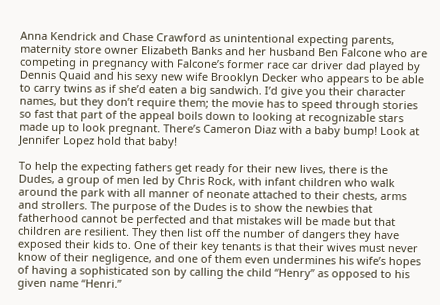Anna Kendrick and Chase Crawford as unintentional expecting parents, maternity store owner Elizabeth Banks and her husband Ben Falcone who are competing in pregnancy with Falcone’s former race car driver dad played by Dennis Quaid and his sexy new wife Brooklyn Decker who appears to be able to carry twins as if she’d eaten a big sandwich. I’d give you their character names, but they don’t require them; the movie has to speed through stories so fast that part of the appeal boils down to looking at recognizable stars made up to look pregnant. There’s Cameron Diaz with a baby bump! Look at Jennifer Lopez hold that baby!

To help the expecting fathers get ready for their new lives, there is the Dudes, a group of men led by Chris Rock, with infant children who walk around the park with all manner of neonate attached to their chests, arms and strollers. The purpose of the Dudes is to show the newbies that fatherhood cannot be perfected and that mistakes will be made but that children are resilient. They then list off the number of dangers they have exposed their kids to. One of their key tenants is that their wives must never know of their negligence, and one of them even undermines his wife’s hopes of having a sophisticated son by calling the child “Henry” as opposed to his given name “Henri.”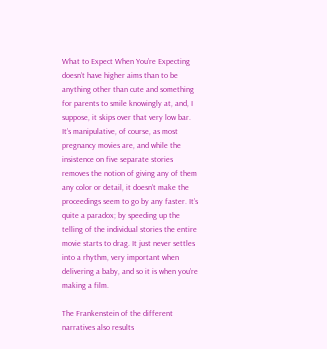What to Expect When You’re Expecting doesn’t have higher aims than to be anything other than cute and something for parents to smile knowingly at, and, I suppose, it skips over that very low bar. It’s manipulative, of course, as most pregnancy movies are, and while the insistence on five separate stories removes the notion of giving any of them any color or detail, it doesn’t make the proceedings seem to go by any faster. It’s quite a paradox; by speeding up the telling of the individual stories the entire movie starts to drag. It just never settles into a rhythm, very important when delivering a baby, and so it is when you’re making a film.

The Frankenstein of the different narratives also results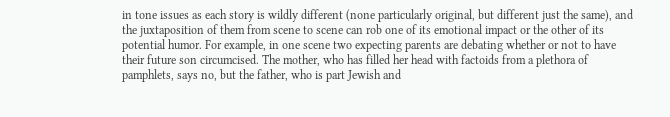in tone issues as each story is wildly different (none particularly original, but different just the same), and the juxtaposition of them from scene to scene can rob one of its emotional impact or the other of its potential humor. For example, in one scene two expecting parents are debating whether or not to have their future son circumcised. The mother, who has filled her head with factoids from a plethora of pamphlets, says no, but the father, who is part Jewish and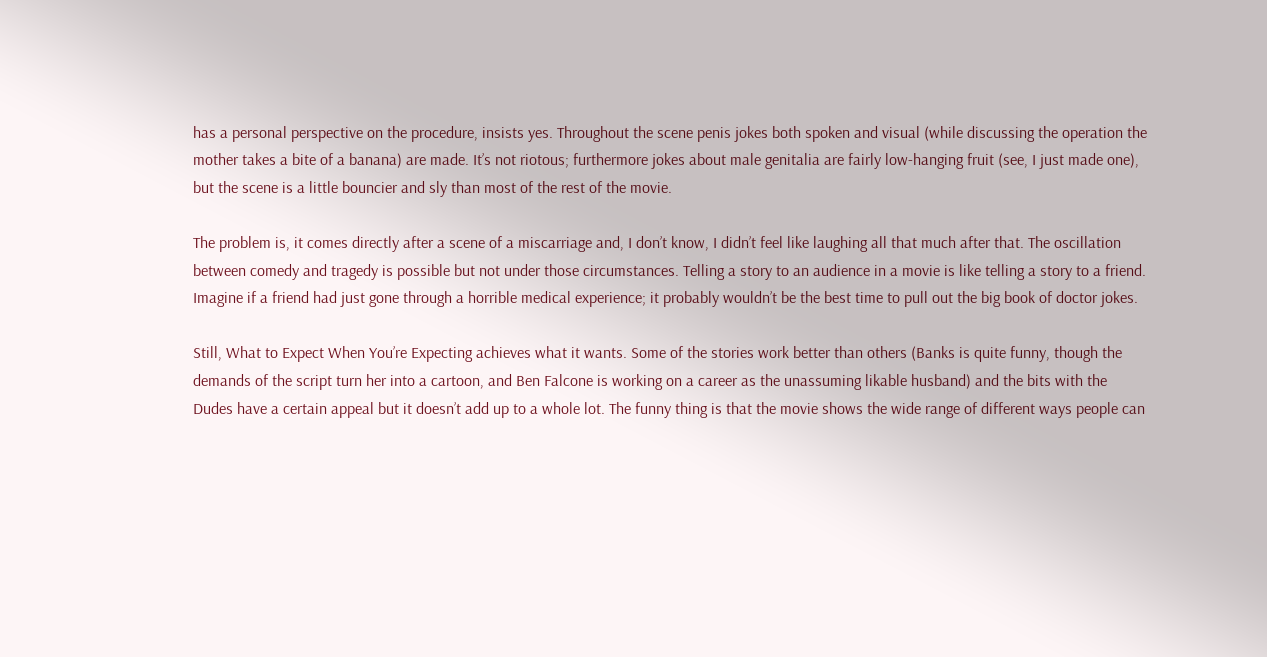has a personal perspective on the procedure, insists yes. Throughout the scene penis jokes both spoken and visual (while discussing the operation the mother takes a bite of a banana) are made. It’s not riotous; furthermore jokes about male genitalia are fairly low-hanging fruit (see, I just made one), but the scene is a little bouncier and sly than most of the rest of the movie.

The problem is, it comes directly after a scene of a miscarriage and, I don’t know, I didn’t feel like laughing all that much after that. The oscillation between comedy and tragedy is possible but not under those circumstances. Telling a story to an audience in a movie is like telling a story to a friend. Imagine if a friend had just gone through a horrible medical experience; it probably wouldn’t be the best time to pull out the big book of doctor jokes.

Still, What to Expect When You’re Expecting achieves what it wants. Some of the stories work better than others (Banks is quite funny, though the demands of the script turn her into a cartoon, and Ben Falcone is working on a career as the unassuming likable husband) and the bits with the Dudes have a certain appeal but it doesn’t add up to a whole lot. The funny thing is that the movie shows the wide range of different ways people can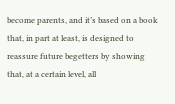become parents, and it’s based on a book that, in part at least, is designed to reassure future begetters by showing that, at a certain level, all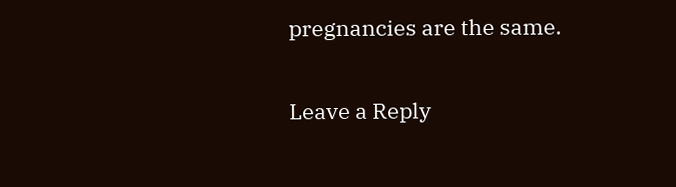pregnancies are the same.

Leave a Reply